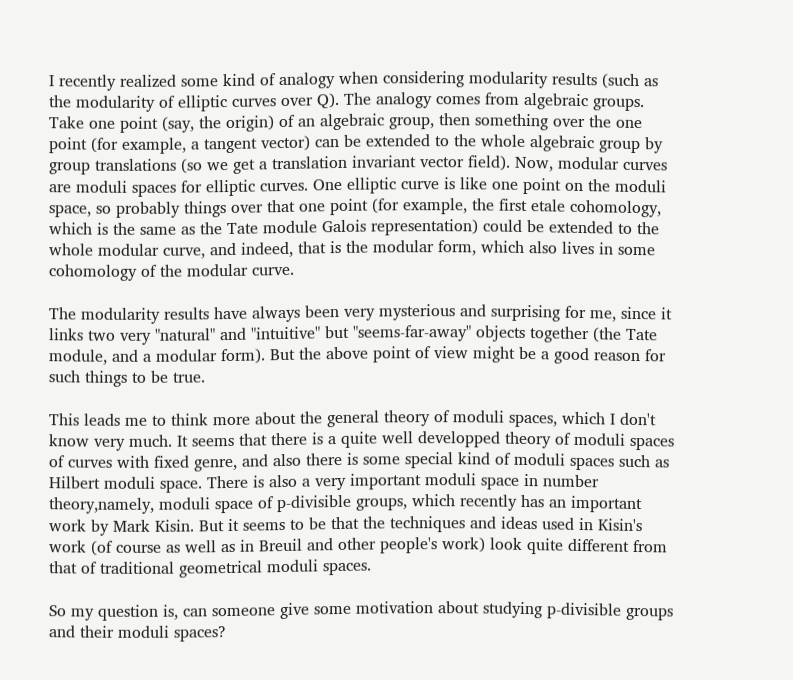I recently realized some kind of analogy when considering modularity results (such as the modularity of elliptic curves over Q). The analogy comes from algebraic groups. Take one point (say, the origin) of an algebraic group, then something over the one point (for example, a tangent vector) can be extended to the whole algebraic group by group translations (so we get a translation invariant vector field). Now, modular curves are moduli spaces for elliptic curves. One elliptic curve is like one point on the moduli space, so probably things over that one point (for example, the first etale cohomology, which is the same as the Tate module Galois representation) could be extended to the whole modular curve, and indeed, that is the modular form, which also lives in some cohomology of the modular curve.

The modularity results have always been very mysterious and surprising for me, since it links two very "natural" and "intuitive" but "seems-far-away" objects together (the Tate module, and a modular form). But the above point of view might be a good reason for such things to be true.

This leads me to think more about the general theory of moduli spaces, which I don't know very much. It seems that there is a quite well developped theory of moduli spaces of curves with fixed genre, and also there is some special kind of moduli spaces such as Hilbert moduli space. There is also a very important moduli space in number theory,namely, moduli space of p-divisible groups, which recently has an important work by Mark Kisin. But it seems to be that the techniques and ideas used in Kisin's work (of course as well as in Breuil and other people's work) look quite different from that of traditional geometrical moduli spaces.

So my question is, can someone give some motivation about studying p-divisible groups and their moduli spaces?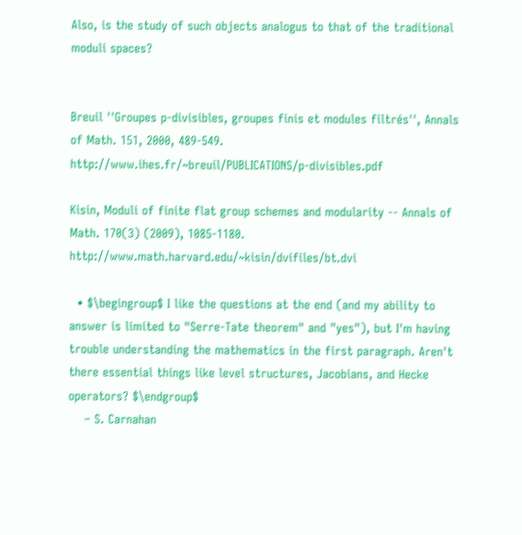Also, is the study of such objects analogus to that of the traditional moduli spaces?


Breuil ''Groupes p-divisibles, groupes finis et modules filtrés'', Annals of Math. 151, 2000, 489-549. http://www.ihes.fr/~breuil/PUBLICATIONS/p-divisibles.pdf

Kisin, Moduli of finite flat group schemes and modularity -- Annals of Math. 170(3) (2009), 1085-1180. http://www.math.harvard.edu/~kisin/dvifiles/bt.dvi

  • $\begingroup$ I like the questions at the end (and my ability to answer is limited to "Serre-Tate theorem" and "yes"), but I'm having trouble understanding the mathematics in the first paragraph. Aren't there essential things like level structures, Jacobians, and Hecke operators? $\endgroup$
    – S. Carnahan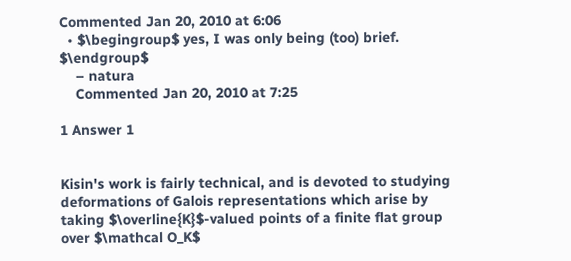Commented Jan 20, 2010 at 6:06
  • $\begingroup$ yes, I was only being (too) brief. $\endgroup$
    – natura
    Commented Jan 20, 2010 at 7:25

1 Answer 1


Kisin's work is fairly technical, and is devoted to studying deformations of Galois representations which arise by taking $\overline{K}$-valued points of a finite flat group over $\mathcal O_K$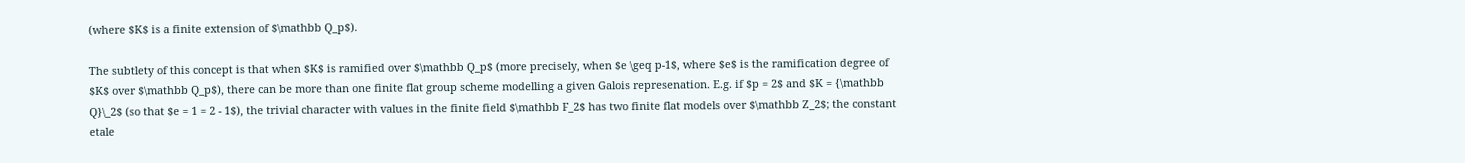(where $K$ is a finite extension of $\mathbb Q_p$).

The subtlety of this concept is that when $K$ is ramified over $\mathbb Q_p$ (more precisely, when $e \geq p-1$, where $e$ is the ramification degree of $K$ over $\mathbb Q_p$), there can be more than one finite flat group scheme modelling a given Galois represenation. E.g. if $p = 2$ and $K = {\mathbb Q}\_2$ (so that $e = 1 = 2 - 1$), the trivial character with values in the finite field $\mathbb F_2$ has two finite flat models over $\mathbb Z_2$; the constant etale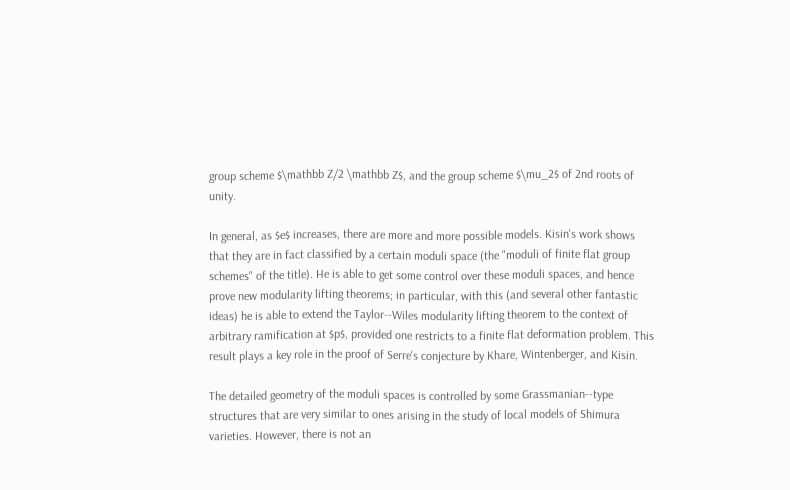group scheme $\mathbb Z/2 \mathbb Z$, and the group scheme $\mu_2$ of 2nd roots of unity.

In general, as $e$ increases, there are more and more possible models. Kisin's work shows that they are in fact classified by a certain moduli space (the "moduli of finite flat group schemes" of the title). He is able to get some control over these moduli spaces, and hence prove new modularity lifting theorems; in particular, with this (and several other fantastic ideas) he is able to extend the Taylor--Wiles modularity lifting theorem to the context of arbitrary ramification at $p$, provided one restricts to a finite flat deformation problem. This result plays a key role in the proof of Serre's conjecture by Khare, Wintenberger, and Kisin.

The detailed geometry of the moduli spaces is controlled by some Grassmanian--type structures that are very similar to ones arising in the study of local models of Shimura varieties. However, there is not an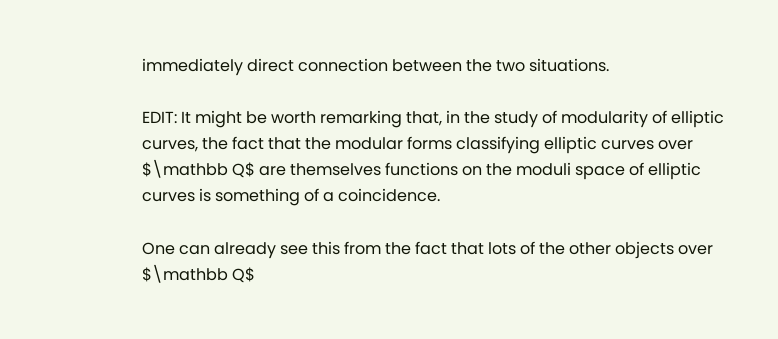immediately direct connection between the two situations.

EDIT: It might be worth remarking that, in the study of modularity of elliptic curves, the fact that the modular forms classifying elliptic curves over $\mathbb Q$ are themselves functions on the moduli space of elliptic curves is something of a coincidence.

One can already see this from the fact that lots of the other objects over $\mathbb Q$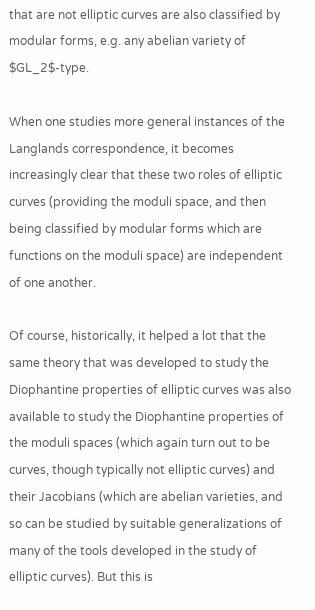that are not elliptic curves are also classified by modular forms, e.g. any abelian variety of $GL_2$-type.

When one studies more general instances of the Langlands correspondence, it becomes increasingly clear that these two roles of elliptic curves (providing the moduli space, and then being classified by modular forms which are functions on the moduli space) are independent of one another.

Of course, historically, it helped a lot that the same theory that was developed to study the Diophantine properties of elliptic curves was also available to study the Diophantine properties of the moduli spaces (which again turn out to be curves, though typically not elliptic curves) and their Jacobians (which are abelian varieties, and so can be studied by suitable generalizations of many of the tools developed in the study of elliptic curves). But this is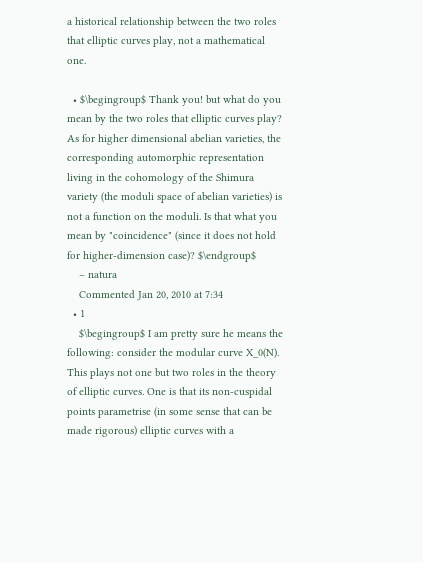a historical relationship between the two roles that elliptic curves play, not a mathematical one.

  • $\begingroup$ Thank you! but what do you mean by the two roles that elliptic curves play? As for higher dimensional abelian varieties, the corresponding automorphic representation living in the cohomology of the Shimura variety (the moduli space of abelian varieties) is not a function on the moduli. Is that what you mean by "coincidence" (since it does not hold for higher-dimension case)? $\endgroup$
    – natura
    Commented Jan 20, 2010 at 7:34
  • 1
    $\begingroup$ I am pretty sure he means the following: consider the modular curve X_0(N). This plays not one but two roles in the theory of elliptic curves. One is that its non-cuspidal points parametrise (in some sense that can be made rigorous) elliptic curves with a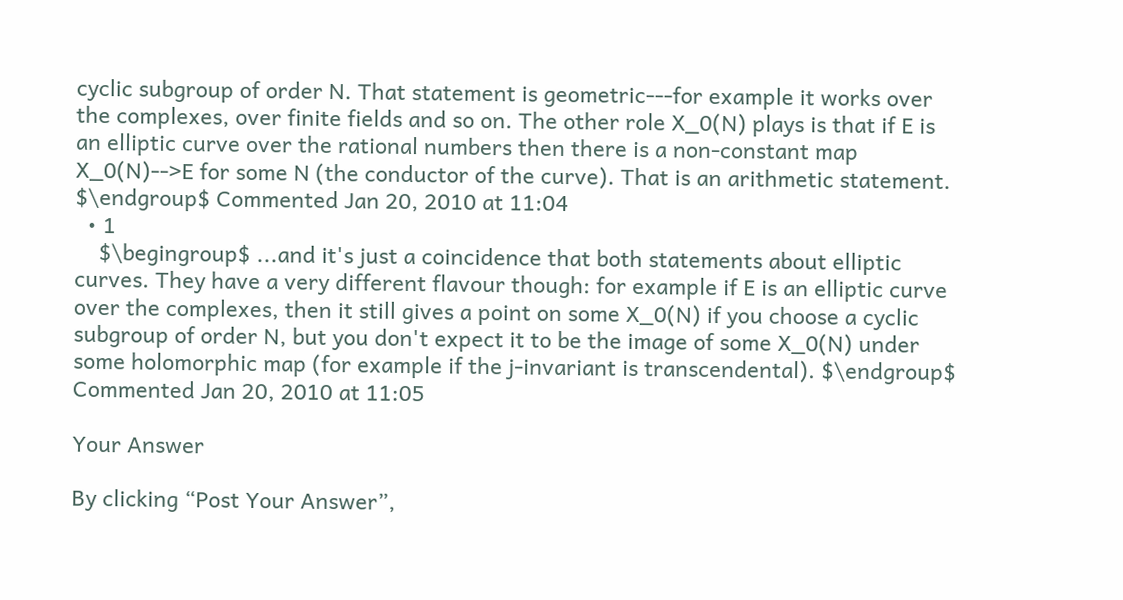cyclic subgroup of order N. That statement is geometric---for example it works over the complexes, over finite fields and so on. The other role X_0(N) plays is that if E is an elliptic curve over the rational numbers then there is a non-constant map X_0(N)-->E for some N (the conductor of the curve). That is an arithmetic statement. $\endgroup$ Commented Jan 20, 2010 at 11:04
  • 1
    $\begingroup$ ...and it's just a coincidence that both statements about elliptic curves. They have a very different flavour though: for example if E is an elliptic curve over the complexes, then it still gives a point on some X_0(N) if you choose a cyclic subgroup of order N, but you don't expect it to be the image of some X_0(N) under some holomorphic map (for example if the j-invariant is transcendental). $\endgroup$ Commented Jan 20, 2010 at 11:05

Your Answer

By clicking “Post Your Answer”,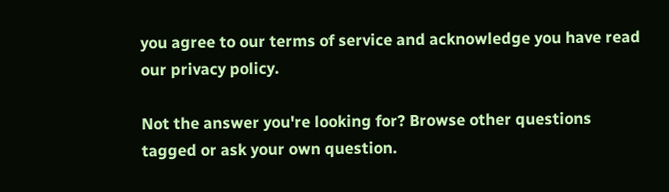you agree to our terms of service and acknowledge you have read our privacy policy.

Not the answer you're looking for? Browse other questions tagged or ask your own question.